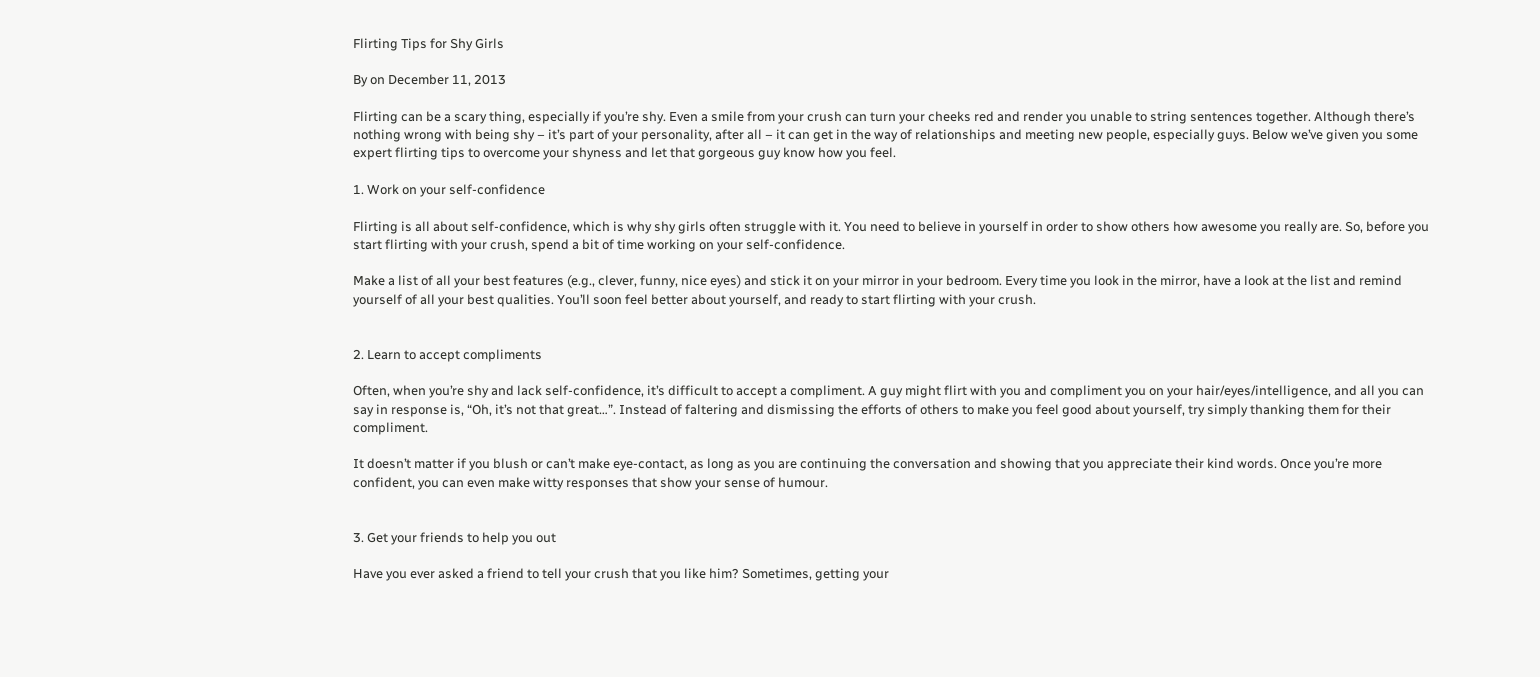Flirting Tips for Shy Girls

By on December 11, 2013

Flirting can be a scary thing, especially if you’re shy. Even a smile from your crush can turn your cheeks red and render you unable to string sentences together. Although there’s nothing wrong with being shy – it’s part of your personality, after all – it can get in the way of relationships and meeting new people, especially guys. Below we’ve given you some expert flirting tips to overcome your shyness and let that gorgeous guy know how you feel.

1. Work on your self-confidence

Flirting is all about self-confidence, which is why shy girls often struggle with it. You need to believe in yourself in order to show others how awesome you really are. So, before you start flirting with your crush, spend a bit of time working on your self-confidence.

Make a list of all your best features (e.g., clever, funny, nice eyes) and stick it on your mirror in your bedroom. Every time you look in the mirror, have a look at the list and remind yourself of all your best qualities. You’ll soon feel better about yourself, and ready to start flirting with your crush.


2. Learn to accept compliments

Often, when you’re shy and lack self-confidence, it’s difficult to accept a compliment. A guy might flirt with you and compliment you on your hair/eyes/intelligence, and all you can say in response is, “Oh, it’s not that great…”. Instead of faltering and dismissing the efforts of others to make you feel good about yourself, try simply thanking them for their compliment.

It doesn’t matter if you blush or can’t make eye-contact, as long as you are continuing the conversation and showing that you appreciate their kind words. Once you’re more confident, you can even make witty responses that show your sense of humour.


3. Get your friends to help you out

Have you ever asked a friend to tell your crush that you like him? Sometimes, getting your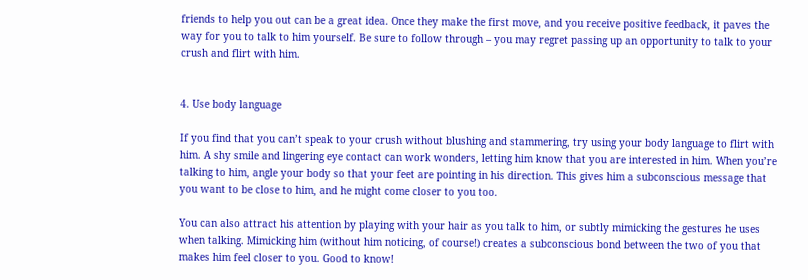friends to help you out can be a great idea. Once they make the first move, and you receive positive feedback, it paves the way for you to talk to him yourself. Be sure to follow through – you may regret passing up an opportunity to talk to your crush and flirt with him.


4. Use body language

If you find that you can’t speak to your crush without blushing and stammering, try using your body language to flirt with him. A shy smile and lingering eye contact can work wonders, letting him know that you are interested in him. When you’re talking to him, angle your body so that your feet are pointing in his direction. This gives him a subconscious message that you want to be close to him, and he might come closer to you too.

You can also attract his attention by playing with your hair as you talk to him, or subtly mimicking the gestures he uses when talking. Mimicking him (without him noticing, of course!) creates a subconscious bond between the two of you that makes him feel closer to you. Good to know!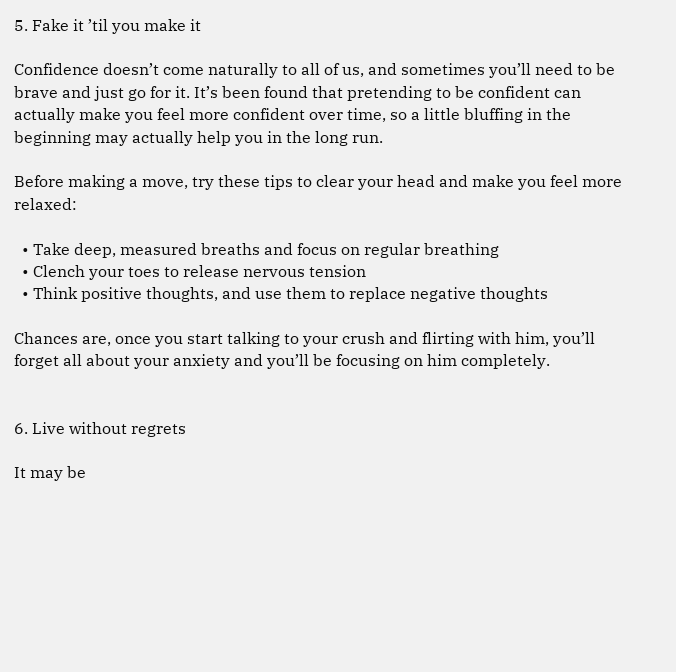5. Fake it ’til you make it

Confidence doesn’t come naturally to all of us, and sometimes you’ll need to be brave and just go for it. It’s been found that pretending to be confident can actually make you feel more confident over time, so a little bluffing in the beginning may actually help you in the long run.

Before making a move, try these tips to clear your head and make you feel more relaxed:

  • Take deep, measured breaths and focus on regular breathing
  • Clench your toes to release nervous tension
  • Think positive thoughts, and use them to replace negative thoughts

Chances are, once you start talking to your crush and flirting with him, you’ll forget all about your anxiety and you’ll be focusing on him completely.


6. Live without regrets

It may be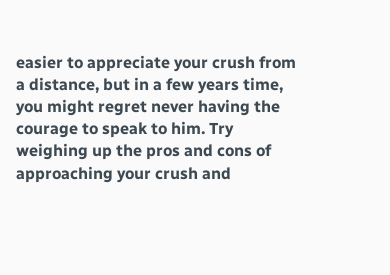easier to appreciate your crush from a distance, but in a few years time, you might regret never having the courage to speak to him. Try weighing up the pros and cons of approaching your crush and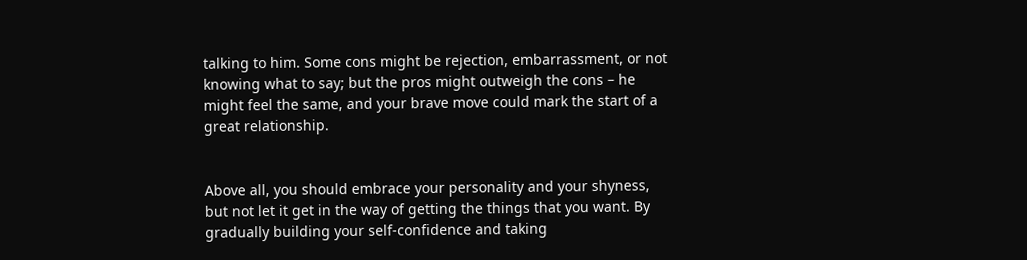talking to him. Some cons might be rejection, embarrassment, or not knowing what to say; but the pros might outweigh the cons – he might feel the same, and your brave move could mark the start of a great relationship.


Above all, you should embrace your personality and your shyness, but not let it get in the way of getting the things that you want. By gradually building your self-confidence and taking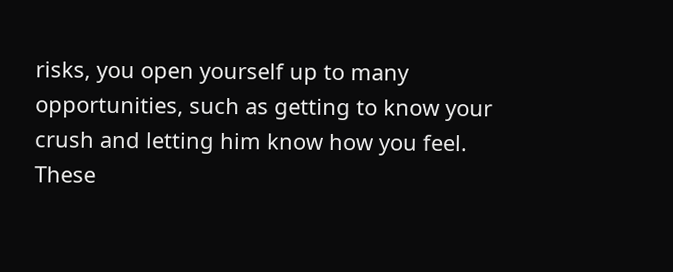risks, you open yourself up to many opportunities, such as getting to know your crush and letting him know how you feel. These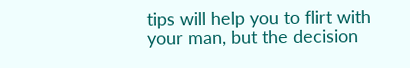tips will help you to flirt with your man, but the decision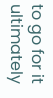to go for it ultimately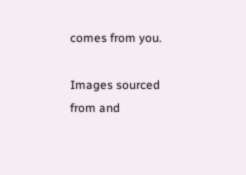comes from you.

Images sourced from and